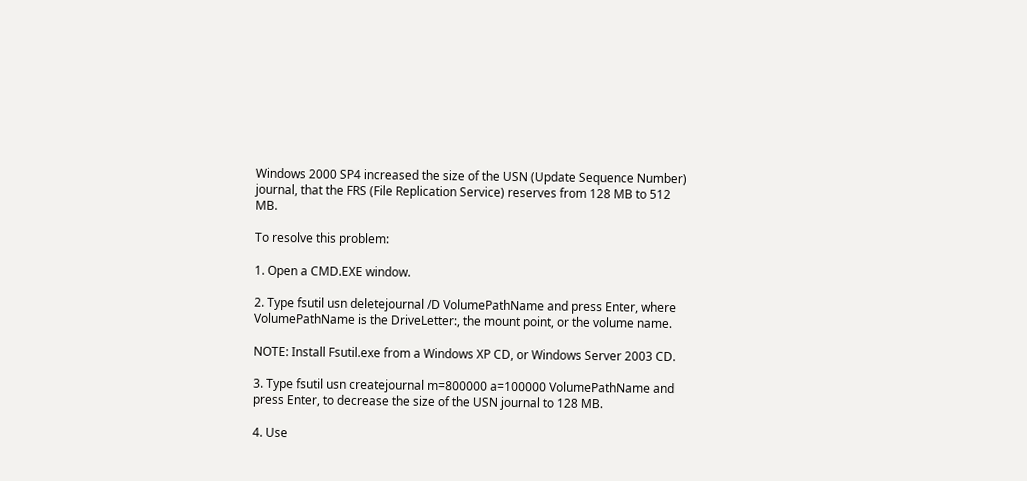Windows 2000 SP4 increased the size of the USN (Update Sequence Number) journal, that the FRS (File Replication Service) reserves from 128 MB to 512 MB.

To resolve this problem:

1. Open a CMD.EXE window.

2. Type fsutil usn deletejournal /D VolumePathName and press Enter, where VolumePathName is the DriveLetter:, the mount point, or the volume name.

NOTE: Install Fsutil.exe from a Windows XP CD, or Windows Server 2003 CD.

3. Type fsutil usn createjournal m=800000 a=100000 VolumePathName and press Enter, to decrease the size of the USN journal to 128 MB.

4. Use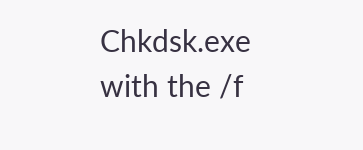Chkdsk.exe with the /f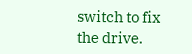switch to fix the drive.